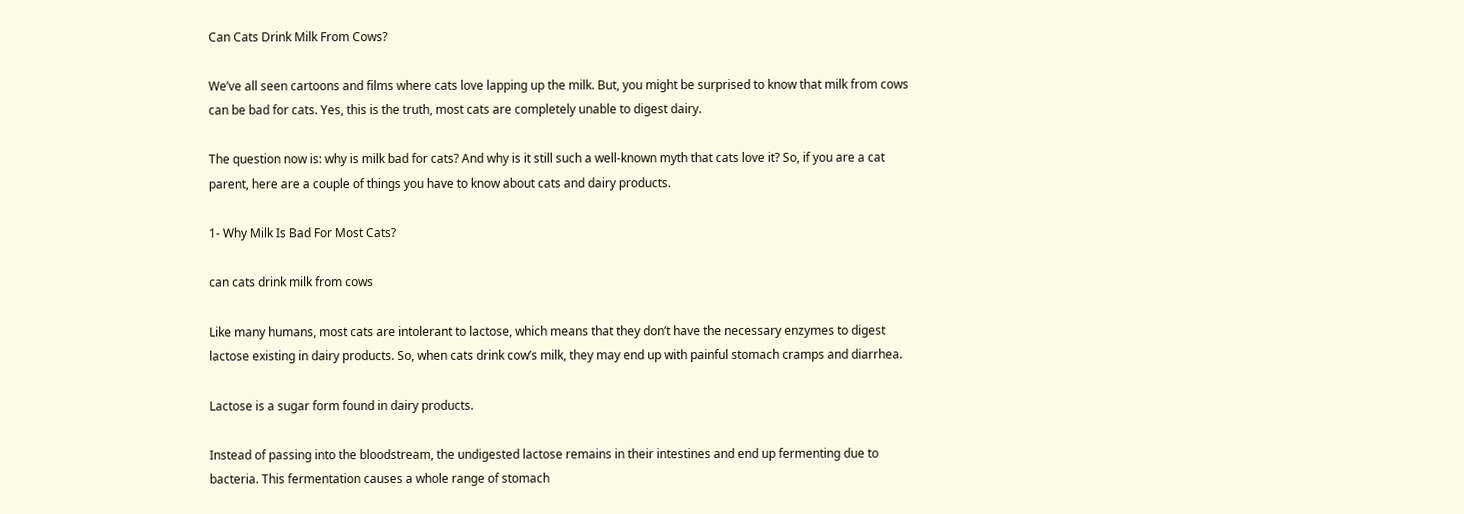Can Cats Drink Milk From Cows?

We’ve all seen cartoons and films where cats love lapping up the milk. But, you might be surprised to know that milk from cows can be bad for cats. Yes, this is the truth, most cats are completely unable to digest dairy.

The question now is: why is milk bad for cats? And why is it still such a well-known myth that cats love it? So, if you are a cat parent, here are a couple of things you have to know about cats and dairy products.

1- Why Milk Is Bad For Most Cats?

can cats drink milk from cows

Like many humans, most cats are intolerant to lactose, which means that they don’t have the necessary enzymes to digest lactose existing in dairy products. So, when cats drink cow’s milk, they may end up with painful stomach cramps and diarrhea.

Lactose is a sugar form found in dairy products.

Instead of passing into the bloodstream, the undigested lactose remains in their intestines and end up fermenting due to bacteria. This fermentation causes a whole range of stomach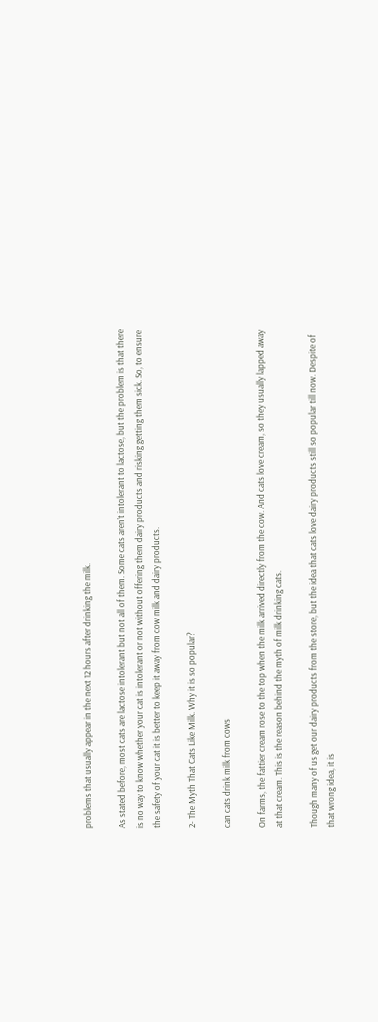problems that usually appear in the next 12 hours after drinking the milk.

As stated before, most cats are lactose intolerant but not all of them. Some cats aren’t intolerant to lactose, but the problem is that there is no way to know whether your cat is intolerant or not without offering them dairy products and risking getting them sick. So, to ensure the safety of your cat it is better to keep it away from cow milk and dairy products.

2- The Myth That Cats Like Milk. Why it is so popular?

can cats drink milk from cows

On farms, the fattier cream rose to the top when the milk arrived directly from the cow. And cats love cream, so they usually lapped away at that cream. This is the reason behind the myth of milk drinking cats.

Though many of us get our dairy products from the store, but the idea that cats love dairy products still so popular till now. Despite of that wrong idea, it is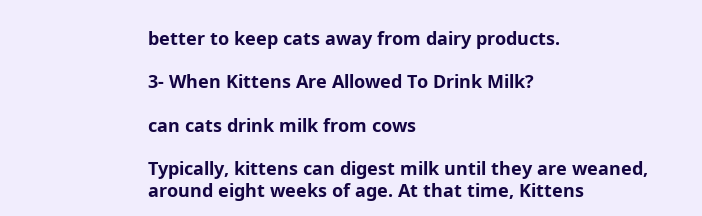better to keep cats away from dairy products.

3- When Kittens Are Allowed To Drink Milk?

can cats drink milk from cows

Typically, kittens can digest milk until they are weaned, around eight weeks of age. At that time, Kittens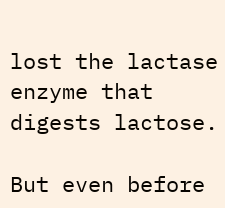lost the lactase enzyme that digests lactose.

But even before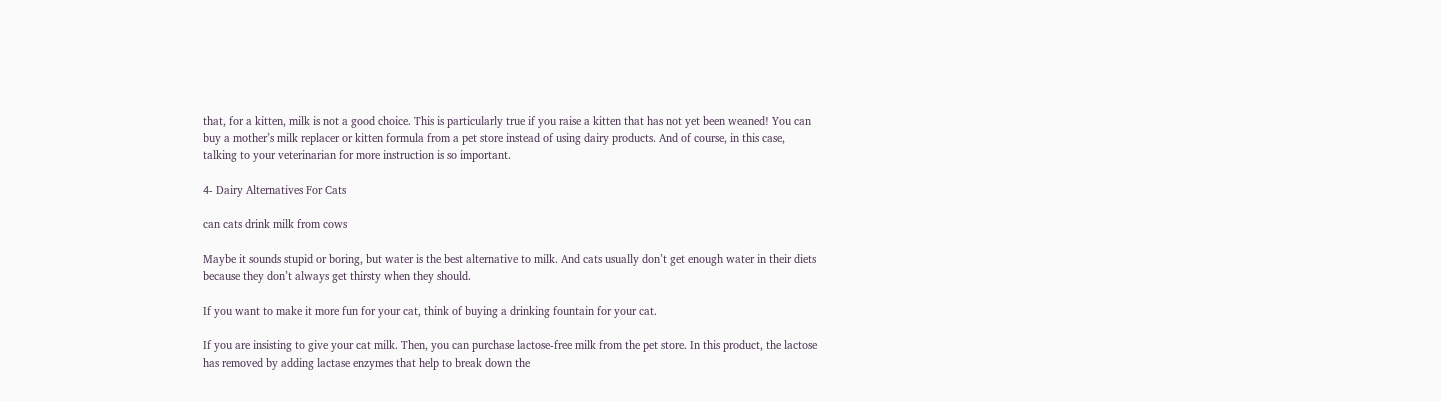that, for a kitten, milk is not a good choice. This is particularly true if you raise a kitten that has not yet been weaned! You can buy a mother’s milk replacer or kitten formula from a pet store instead of using dairy products. And of course, in this case, talking to your veterinarian for more instruction is so important.

4- Dairy Alternatives For Cats

can cats drink milk from cows

Maybe it sounds stupid or boring, but water is the best alternative to milk. And cats usually don’t get enough water in their diets because they don’t always get thirsty when they should.

If you want to make it more fun for your cat, think of buying a drinking fountain for your cat.

If you are insisting to give your cat milk. Then, you can purchase lactose-free milk from the pet store. In this product, the lactose has removed by adding lactase enzymes that help to break down the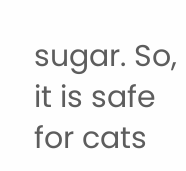sugar. So, it is safe for cats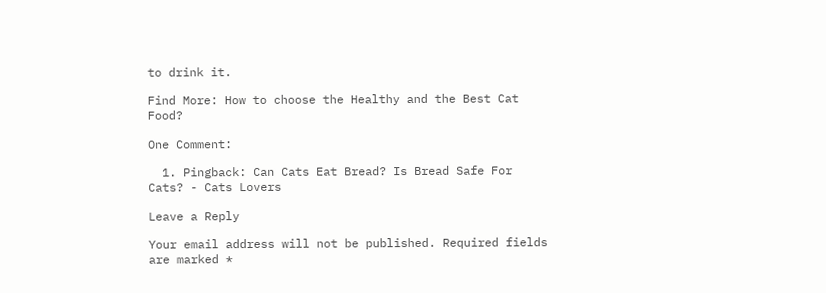to drink it.

Find More: How to choose the Healthy and the Best Cat Food?

One Comment:

  1. Pingback: Can Cats Eat Bread? Is Bread Safe For Cats? - Cats Lovers

Leave a Reply

Your email address will not be published. Required fields are marked *